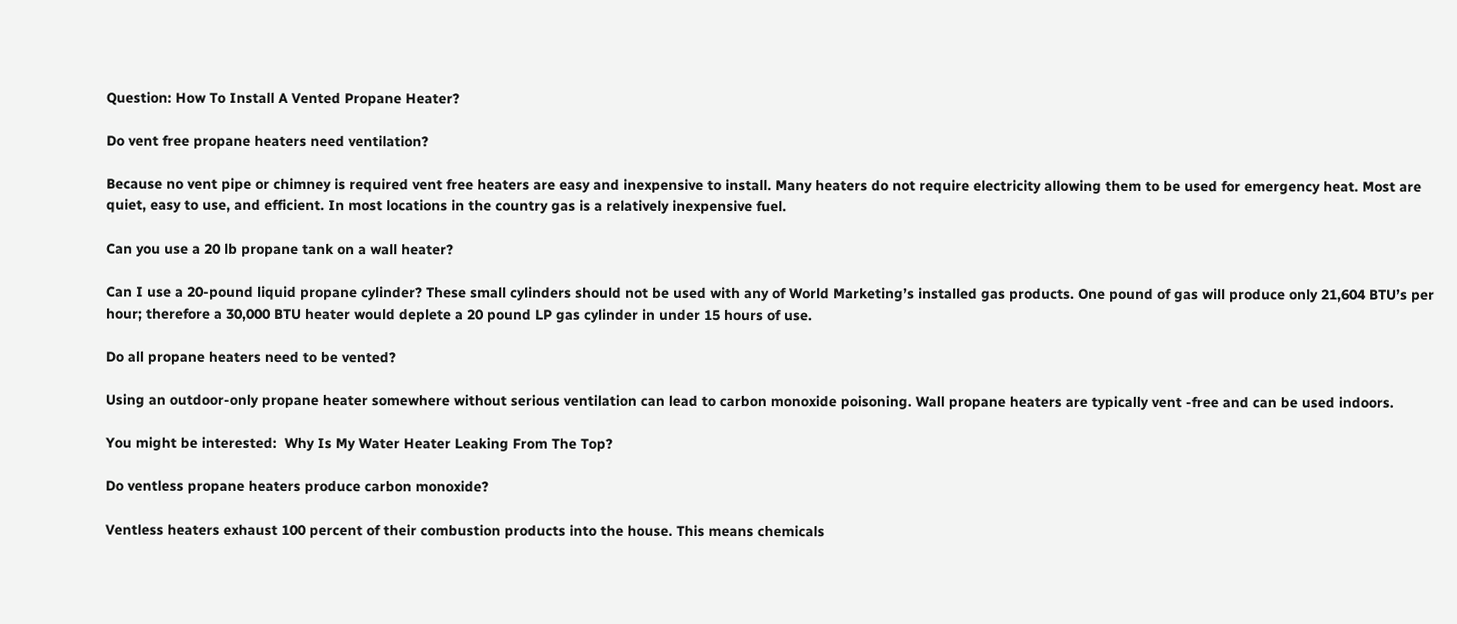Question: How To Install A Vented Propane Heater?

Do vent free propane heaters need ventilation?

Because no vent pipe or chimney is required vent free heaters are easy and inexpensive to install. Many heaters do not require electricity allowing them to be used for emergency heat. Most are quiet, easy to use, and efficient. In most locations in the country gas is a relatively inexpensive fuel.

Can you use a 20 lb propane tank on a wall heater?

Can I use a 20-pound liquid propane cylinder? These small cylinders should not be used with any of World Marketing’s installed gas products. One pound of gas will produce only 21,604 BTU’s per hour; therefore a 30,000 BTU heater would deplete a 20 pound LP gas cylinder in under 15 hours of use.

Do all propane heaters need to be vented?

Using an outdoor-only propane heater somewhere without serious ventilation can lead to carbon monoxide poisoning. Wall propane heaters are typically vent -free and can be used indoors.

You might be interested:  Why Is My Water Heater Leaking From The Top?

Do ventless propane heaters produce carbon monoxide?

Ventless heaters exhaust 100 percent of their combustion products into the house. This means chemicals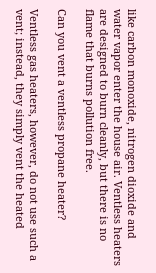like carbon monoxide, nitrogen dioxide and water vapor enter the house air. Ventless heaters are designed to burn cleanly, but there is no flame that burns pollution free.

Can you vent a ventless propane heater?

Ventless gas heaters, however, do not use such a vent; instead, they simply vent the heated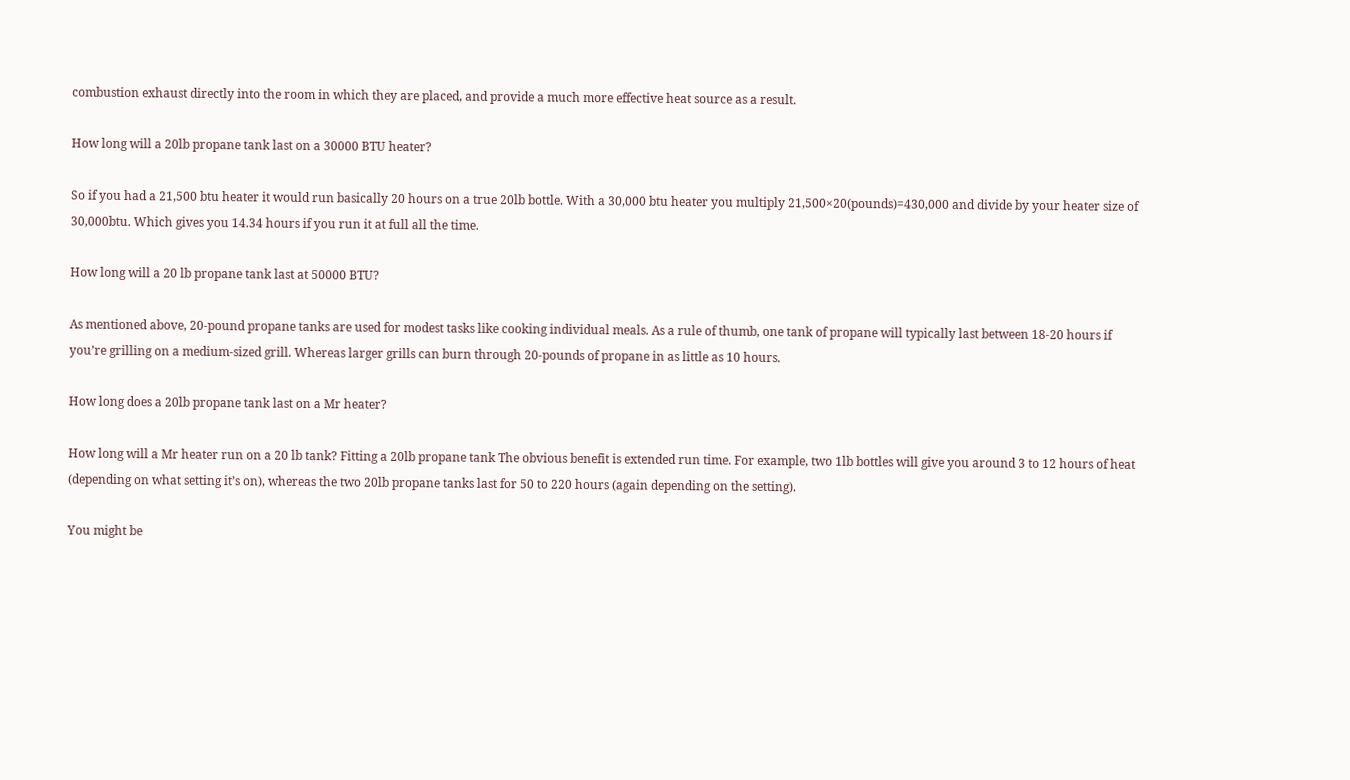combustion exhaust directly into the room in which they are placed, and provide a much more effective heat source as a result.

How long will a 20lb propane tank last on a 30000 BTU heater?

So if you had a 21,500 btu heater it would run basically 20 hours on a true 20lb bottle. With a 30,000 btu heater you multiply 21,500×20(pounds)=430,000 and divide by your heater size of 30,000btu. Which gives you 14.34 hours if you run it at full all the time.

How long will a 20 lb propane tank last at 50000 BTU?

As mentioned above, 20-pound propane tanks are used for modest tasks like cooking individual meals. As a rule of thumb, one tank of propane will typically last between 18-20 hours if you’re grilling on a medium-sized grill. Whereas larger grills can burn through 20-pounds of propane in as little as 10 hours.

How long does a 20lb propane tank last on a Mr heater?

How long will a Mr heater run on a 20 lb tank? Fitting a 20lb propane tank The obvious benefit is extended run time. For example, two 1lb bottles will give you around 3 to 12 hours of heat (depending on what setting it’s on), whereas the two 20lb propane tanks last for 50 to 220 hours (again depending on the setting).

You might be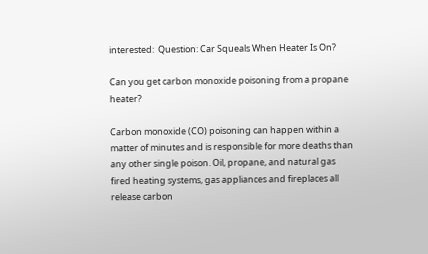interested:  Question: Car Squeals When Heater Is On?

Can you get carbon monoxide poisoning from a propane heater?

Carbon monoxide (CO) poisoning can happen within a matter of minutes and is responsible for more deaths than any other single poison. Oil, propane, and natural gas fired heating systems, gas appliances and fireplaces all release carbon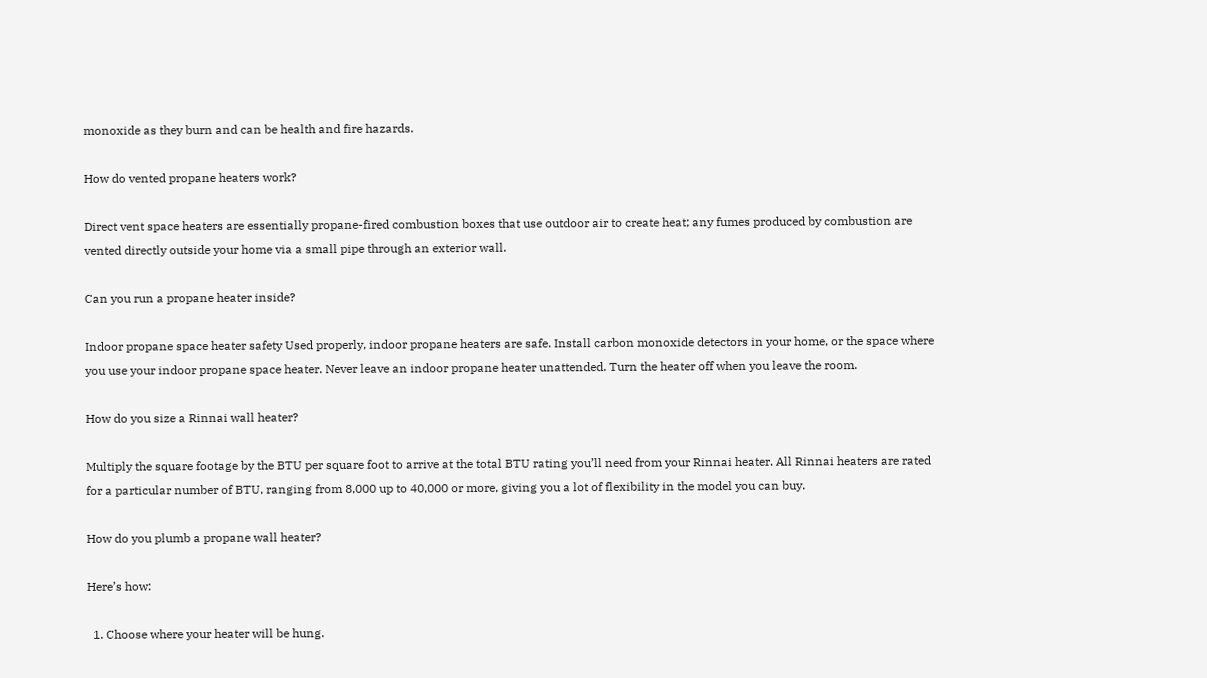monoxide as they burn and can be health and fire hazards.

How do vented propane heaters work?

Direct vent space heaters are essentially propane-fired combustion boxes that use outdoor air to create heat; any fumes produced by combustion are vented directly outside your home via a small pipe through an exterior wall.

Can you run a propane heater inside?

Indoor propane space heater safety Used properly, indoor propane heaters are safe. Install carbon monoxide detectors in your home, or the space where you use your indoor propane space heater. Never leave an indoor propane heater unattended. Turn the heater off when you leave the room.

How do you size a Rinnai wall heater?

Multiply the square footage by the BTU per square foot to arrive at the total BTU rating you’ll need from your Rinnai heater. All Rinnai heaters are rated for a particular number of BTU, ranging from 8,000 up to 40,000 or more, giving you a lot of flexibility in the model you can buy.

How do you plumb a propane wall heater?

Here’s how:

  1. Choose where your heater will be hung.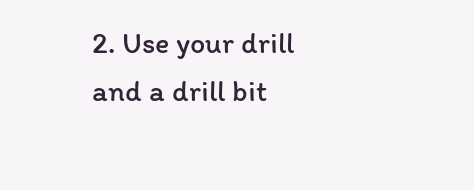2. Use your drill and a drill bit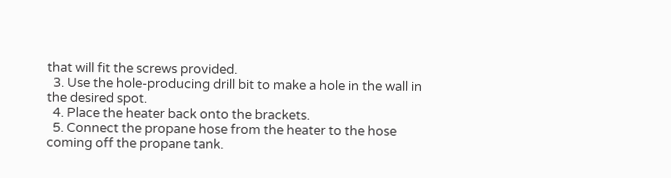that will fit the screws provided.
  3. Use the hole-producing drill bit to make a hole in the wall in the desired spot.
  4. Place the heater back onto the brackets.
  5. Connect the propane hose from the heater to the hose coming off the propane tank.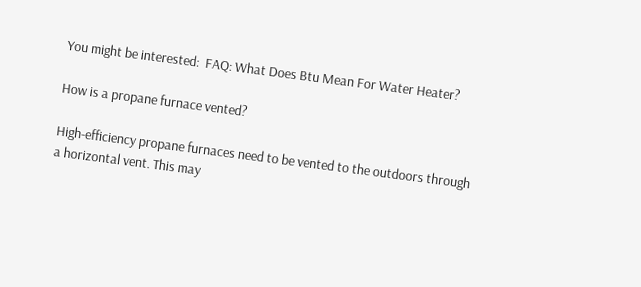You might be interested:  FAQ: What Does Btu Mean For Water Heater?

How is a propane furnace vented?

High-efficiency propane furnaces need to be vented to the outdoors through a horizontal vent. This may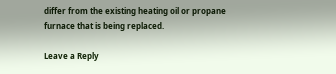differ from the existing heating oil or propane furnace that is being replaced.

Leave a Reply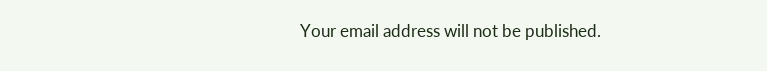Your email address will not be published.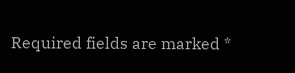Required fields are marked *